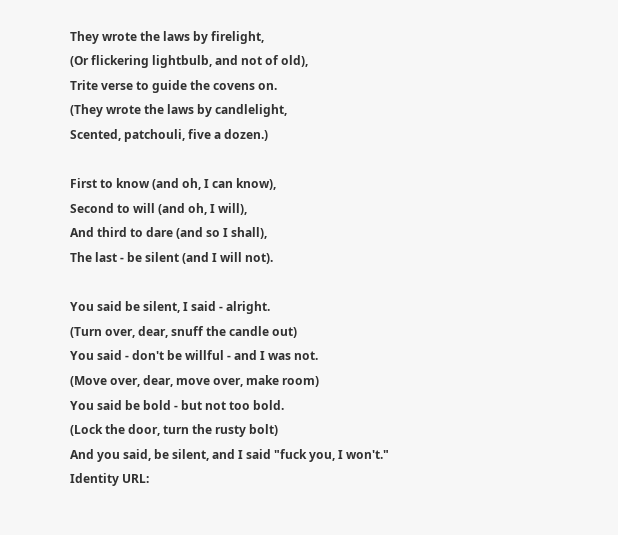They wrote the laws by firelight,
(Or flickering lightbulb, and not of old),
Trite verse to guide the covens on.
(They wrote the laws by candlelight,
Scented, patchouli, five a dozen.)

First to know (and oh, I can know),
Second to will (and oh, I will),
And third to dare (and so I shall),
The last - be silent (and I will not).

You said be silent, I said - alright.
(Turn over, dear, snuff the candle out)
You said - don't be willful - and I was not.
(Move over, dear, move over, make room)
You said be bold - but not too bold.
(Lock the door, turn the rusty bolt)
And you said, be silent, and I said "fuck you, I won't."
Identity URL: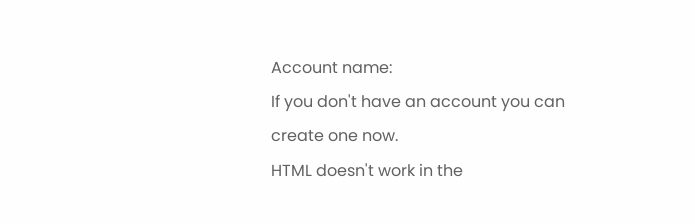Account name:
If you don't have an account you can create one now.
HTML doesn't work in the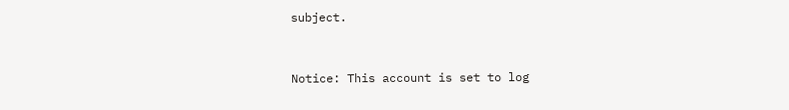subject.


Notice: This account is set to log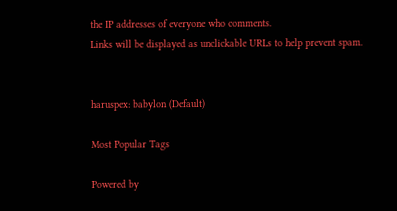the IP addresses of everyone who comments.
Links will be displayed as unclickable URLs to help prevent spam.


haruspex: babylon (Default)

Most Popular Tags

Powered by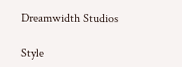Dreamwidth Studios

Style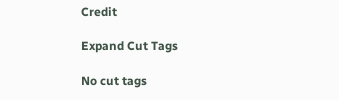Credit

Expand Cut Tags

No cut tags